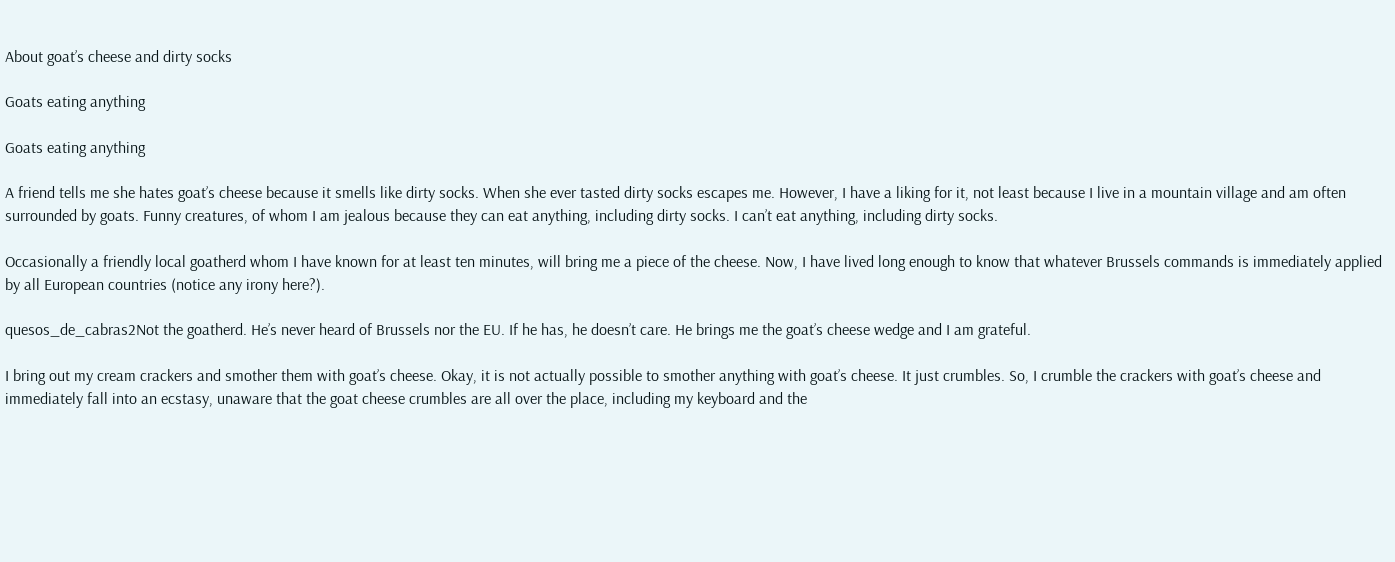About goat’s cheese and dirty socks

Goats eating anything

Goats eating anything

A friend tells me she hates goat’s cheese because it smells like dirty socks. When she ever tasted dirty socks escapes me. However, I have a liking for it, not least because I live in a mountain village and am often surrounded by goats. Funny creatures, of whom I am jealous because they can eat anything, including dirty socks. I can’t eat anything, including dirty socks.

Occasionally a friendly local goatherd whom I have known for at least ten minutes, will bring me a piece of the cheese. Now, I have lived long enough to know that whatever Brussels commands is immediately applied by all European countries (notice any irony here?).

quesos_de_cabras2Not the goatherd. He’s never heard of Brussels nor the EU. If he has, he doesn’t care. He brings me the goat’s cheese wedge and I am grateful.

I bring out my cream crackers and smother them with goat’s cheese. Okay, it is not actually possible to smother anything with goat’s cheese. It just crumbles. So, I crumble the crackers with goat’s cheese and immediately fall into an ecstasy, unaware that the goat cheese crumbles are all over the place, including my keyboard and the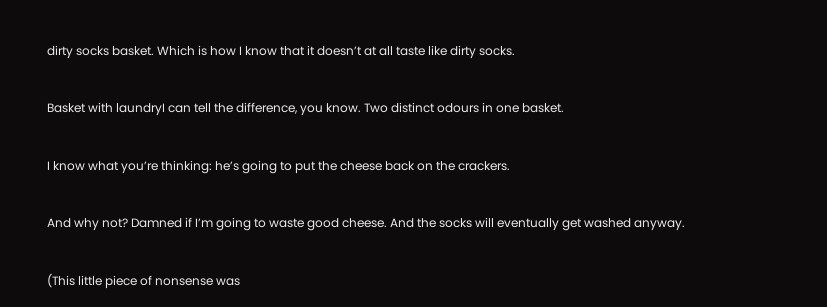dirty socks basket. Which is how I know that it doesn’t at all taste like dirty socks.

Basket with laundryI can tell the difference, you know. Two distinct odours in one basket.

I know what you’re thinking: he’s going to put the cheese back on the crackers.

And why not? Damned if I’m going to waste good cheese. And the socks will eventually get washed anyway.

(This little piece of nonsense was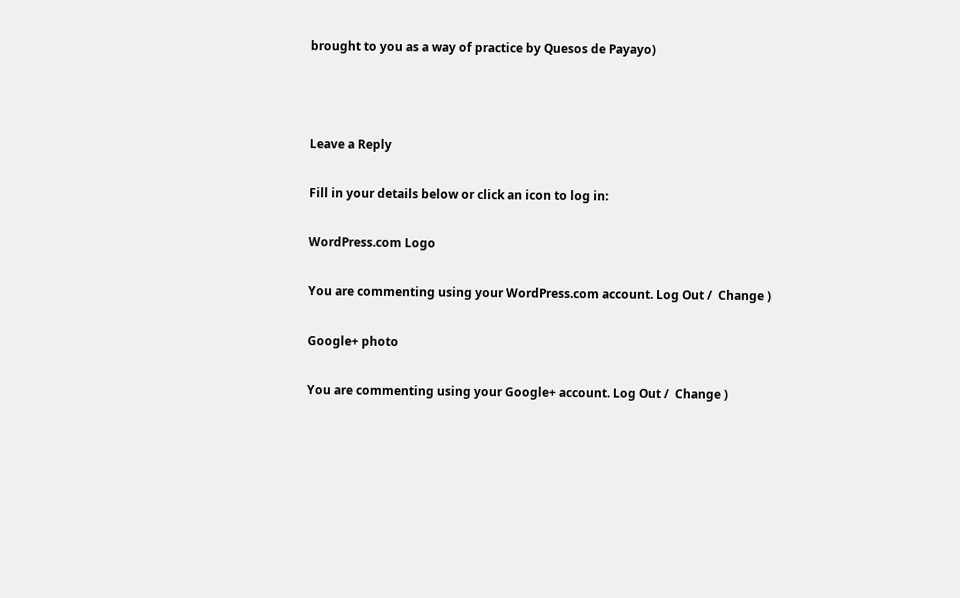brought to you as a way of practice by Quesos de Payayo)



Leave a Reply

Fill in your details below or click an icon to log in:

WordPress.com Logo

You are commenting using your WordPress.com account. Log Out /  Change )

Google+ photo

You are commenting using your Google+ account. Log Out /  Change )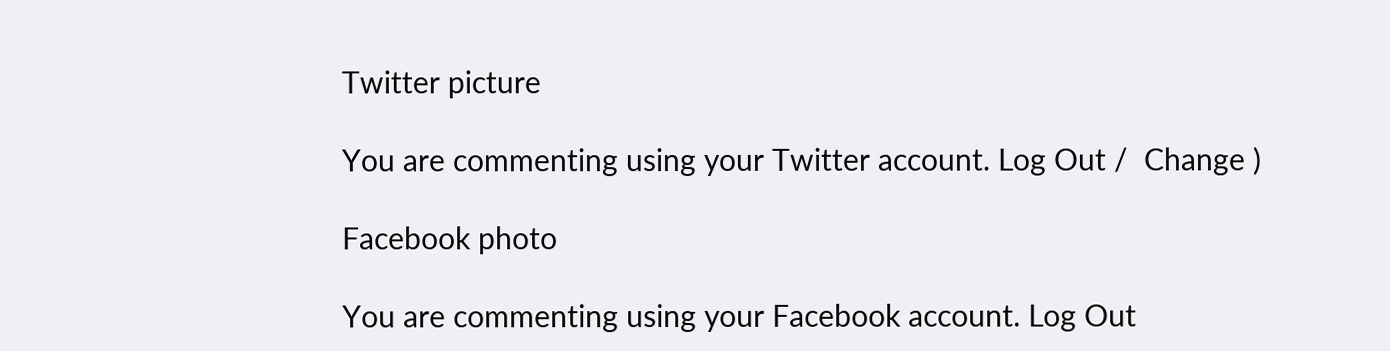Twitter picture

You are commenting using your Twitter account. Log Out /  Change )

Facebook photo

You are commenting using your Facebook account. Log Out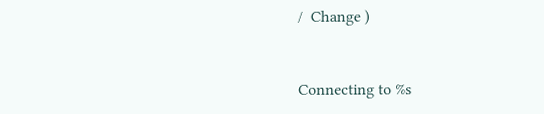/  Change )


Connecting to %s